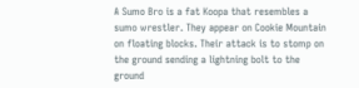A Sumo Bro is a fat Koopa that resembles a sumo wrestler. They appear on Cookie Mountain on floating blocks. Their attack is to stomp on the ground sending a lightning bolt to the ground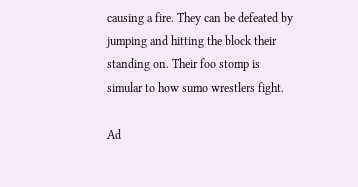causing a fire. They can be defeated by jumping and hitting the block their standing on. Their foo stomp is simular to how sumo wrestlers fight.

Ad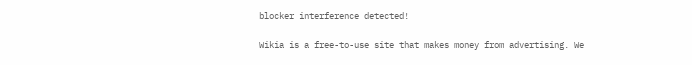blocker interference detected!

Wikia is a free-to-use site that makes money from advertising. We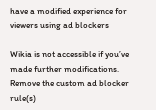have a modified experience for viewers using ad blockers

Wikia is not accessible if you’ve made further modifications. Remove the custom ad blocker rule(s)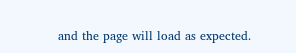and the page will load as expected.